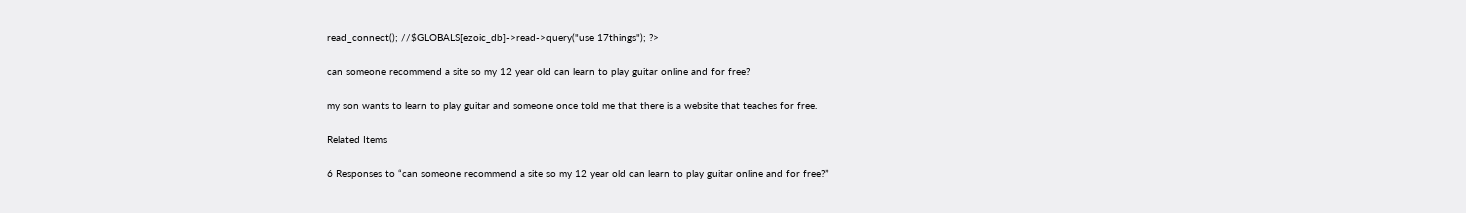read_connect(); //$GLOBALS[ezoic_db]->read->query("use 17things"); ?>

can someone recommend a site so my 12 year old can learn to play guitar online and for free?

my son wants to learn to play guitar and someone once told me that there is a website that teaches for free.

Related Items

6 Responses to “can someone recommend a site so my 12 year old can learn to play guitar online and for free?”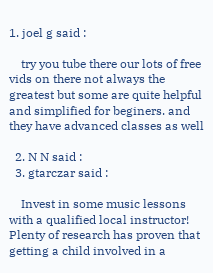1. joel g said :

    try you tube there our lots of free vids on there not always the greatest but some are quite helpful and simplified for beginers. and they have advanced classes as well

  2. N N said :
  3. gtarczar said :

    Invest in some music lessons with a qualified local instructor! Plenty of research has proven that getting a child involved in a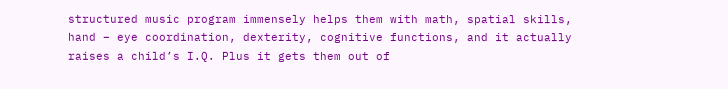structured music program immensely helps them with math, spatial skills, hand – eye coordination, dexterity, cognitive functions, and it actually raises a child’s I.Q. Plus it gets them out of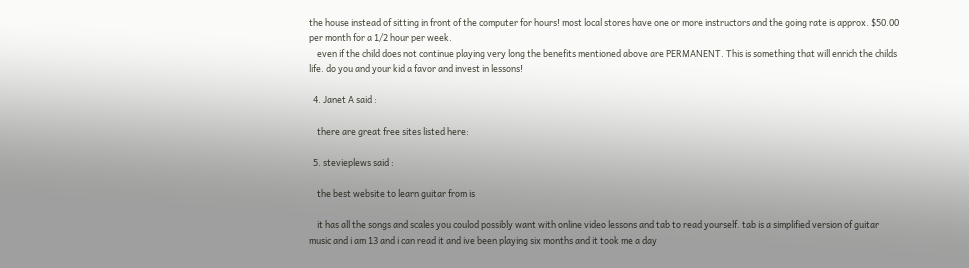the house instead of sitting in front of the computer for hours! most local stores have one or more instructors and the going rate is approx. $50.00 per month for a 1/2 hour per week.
    even if the child does not continue playing very long the benefits mentioned above are PERMANENT. This is something that will enrich the childs life. do you and your kid a favor and invest in lessons!

  4. Janet A said :

    there are great free sites listed here:

  5. stevieplews said :

    the best website to learn guitar from is

    it has all the songs and scales you coulod possibly want with online video lessons and tab to read yourself. tab is a simplified version of guitar music and i am 13 and i can read it and ive been playing six months and it took me a day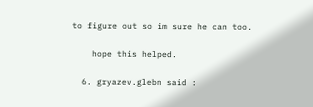to figure out so im sure he can too.

    hope this helped.

  6. gryazev.glebn said :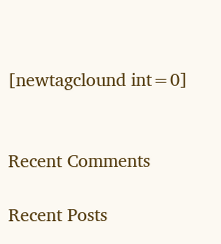[newtagclound int=0]


Recent Comments

Recent Posts